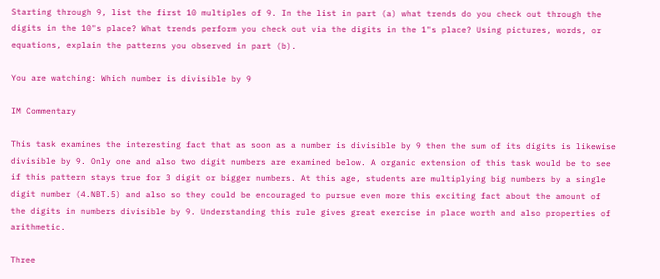Starting through 9, list the first 10 multiples of 9. In the list in part (a) what trends do you check out through the digits in the 10"s place? What trends perform you check out via the digits in the 1"s place? Using pictures, words, or equations, explain the patterns you observed in part (b).

You are watching: Which number is divisible by 9

IM Commentary

This task examines the interesting fact that as soon as a number is divisible by 9 then the sum of its digits is likewise divisible by 9. Only one and also two digit numbers are examined below. A organic extension of this task would be to see if this pattern stays true for 3 digit or bigger numbers. At this age, students are multiplying big numbers by a single digit number (4.NBT.5) and also so they could be encouraged to pursue even more this exciting fact about the amount of the digits in numbers divisible by 9. Understanding this rule gives great exercise in place worth and also properties of arithmetic.

Three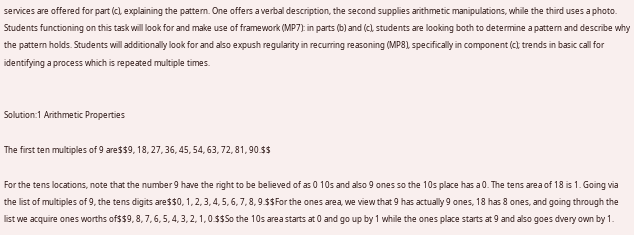services are offered for part (c), explaining the pattern. One offers a verbal description, the second supplies arithmetic manipulations, while the third uses a photo. Students functioning on this task will look for and make use of framework (MP7): in parts (b) and (c), students are looking both to determine a pattern and describe why the pattern holds. Students will additionally look for and also expush regularity in recurring reasoning (MP8), specifically in component (c); trends in basic call for identifying a process which is repeated multiple times.


Solution:1 Arithmetic Properties

The first ten multiples of 9 are$$9, 18, 27, 36, 45, 54, 63, 72, 81, 90.$$

For the tens locations, note that the number 9 have the right to be believed of as 0 10s and also 9 ones so the 10s place has a 0. The tens area of 18 is 1. Going via the list of multiples of 9, the tens digits are$$0, 1, 2, 3, 4, 5, 6, 7, 8, 9.$$For the ones area, we view that 9 has actually 9 ones, 18 has 8 ones, and going through the list we acquire ones worths of$$9, 8, 7, 6, 5, 4, 3, 2, 1, 0.$$So the 10s area starts at 0 and go up by 1 while the ones place starts at 9 and also goes dvery own by 1.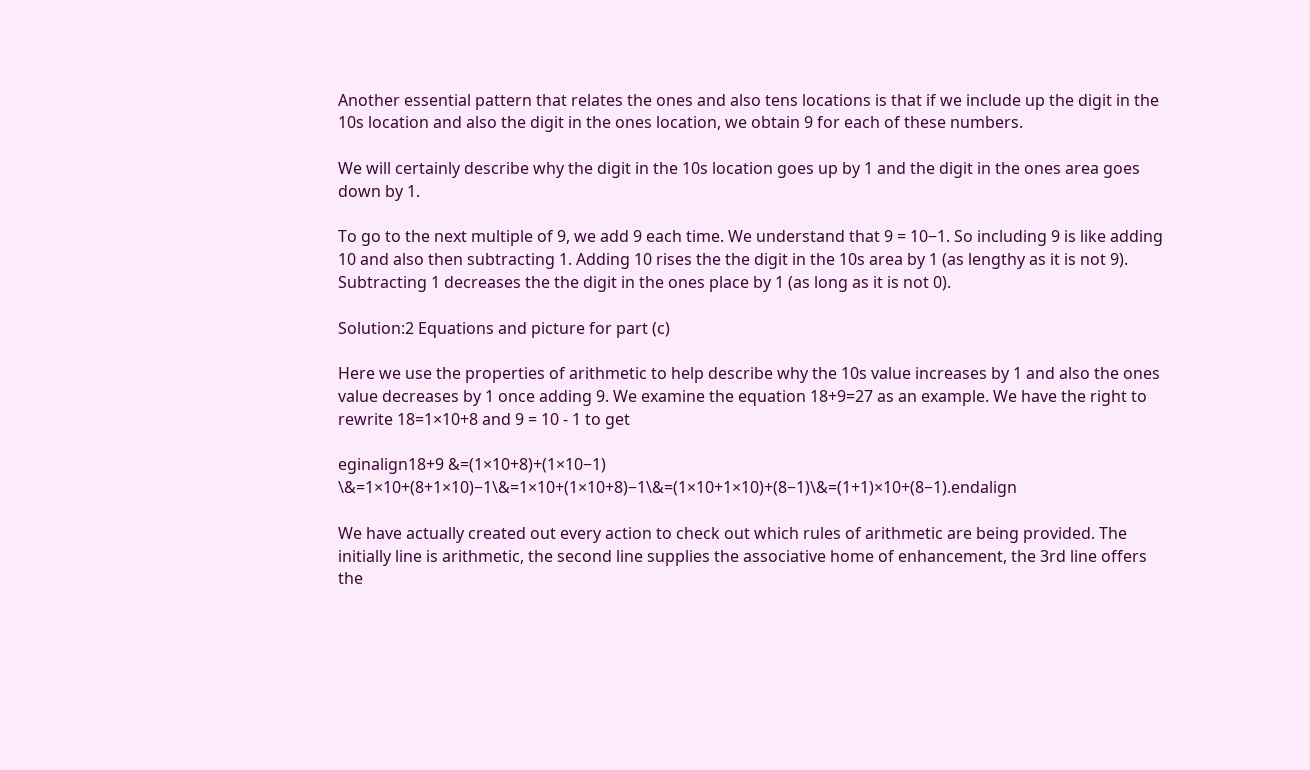Another essential pattern that relates the ones and also tens locations is that if we include up the digit in the 10s location and also the digit in the ones location, we obtain 9 for each of these numbers.

We will certainly describe why the digit in the 10s location goes up by 1 and the digit in the ones area goes down by 1.

To go to the next multiple of 9, we add 9 each time. We understand that 9 = 10−1. So including 9 is like adding 10 and also then subtracting 1. Adding 10 rises the the digit in the 10s area by 1 (as lengthy as it is not 9). Subtracting 1 decreases the the digit in the ones place by 1 (as long as it is not 0).

Solution:2 Equations and picture for part (c)

Here we use the properties of arithmetic to help describe why the 10s value increases by 1 and also the ones value decreases by 1 once adding 9. We examine the equation 18+9=27 as an example. We have the right to rewrite 18=1×10+8 and 9 = 10 - 1 to get

eginalign18+9 &=(1×10+8)+(1×10−1) \&=1×10+(8+1×10)−1\&=1×10+(1×10+8)−1\&=(1×10+1×10)+(8−1)\&=(1+1)×10+(8−1).endalign

We have actually created out every action to check out which rules of arithmetic are being provided. The initially line is arithmetic, the second line supplies the associative home of enhancement, the 3rd line offers the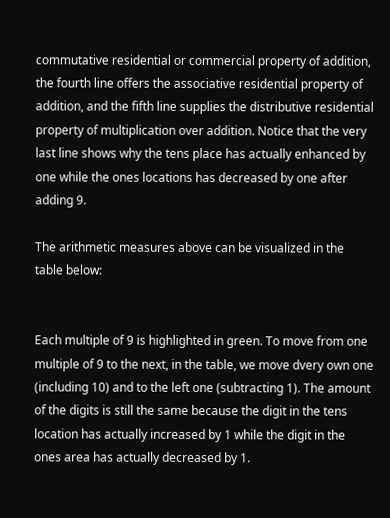commutative residential or commercial property of addition, the fourth line offers the associative residential property of addition, and the fifth line supplies the distributive residential property of multiplication over addition. Notice that the very last line shows why the tens place has actually enhanced by one while the ones locations has decreased by one after adding 9.

The arithmetic measures above can be visualized in the table below:


Each multiple of 9 is highlighted in green. To move from one multiple of 9 to the next, in the table, we move dvery own one (including 10) and to the left one (subtracting 1). The amount of the digits is still the same because the digit in the tens location has actually increased by 1 while the digit in the ones area has actually decreased by 1.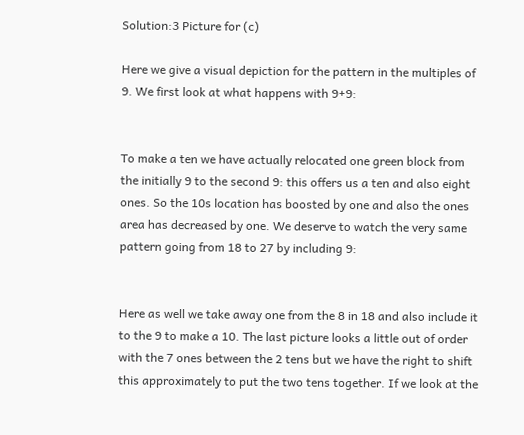Solution:3 Picture for (c)

Here we give a visual depiction for the pattern in the multiples of 9. We first look at what happens with 9+9:


To make a ten we have actually relocated one green block from the initially 9 to the second 9: this offers us a ten and also eight ones. So the 10s location has boosted by one and also the ones area has decreased by one. We deserve to watch the very same pattern going from 18 to 27 by including 9:


Here as well we take away one from the 8 in 18 and also include it to the 9 to make a 10. The last picture looks a little out of order with the 7 ones between the 2 tens but we have the right to shift this approximately to put the two tens together. If we look at the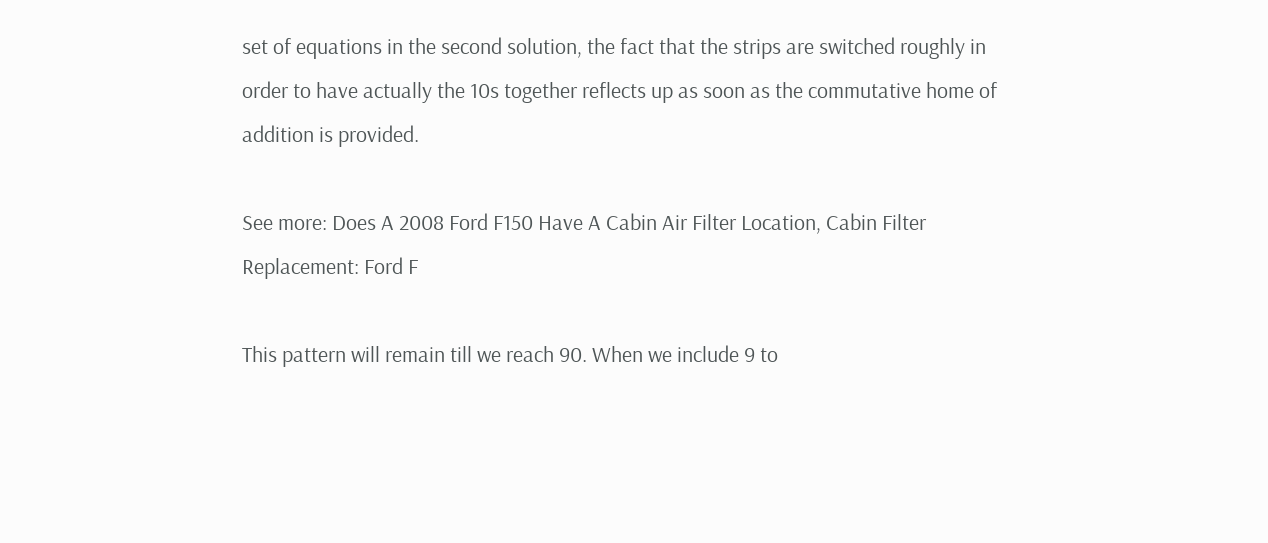set of equations in the second solution, the fact that the strips are switched roughly in order to have actually the 10s together reflects up as soon as the commutative home of addition is provided.

See more: Does A 2008 Ford F150 Have A Cabin Air Filter Location, Cabin Filter Replacement: Ford F

This pattern will remain till we reach 90. When we include 9 to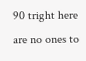90 tright here are no ones to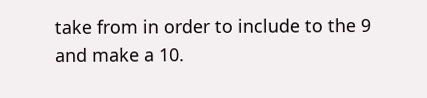take from in order to include to the 9 and make a 10.